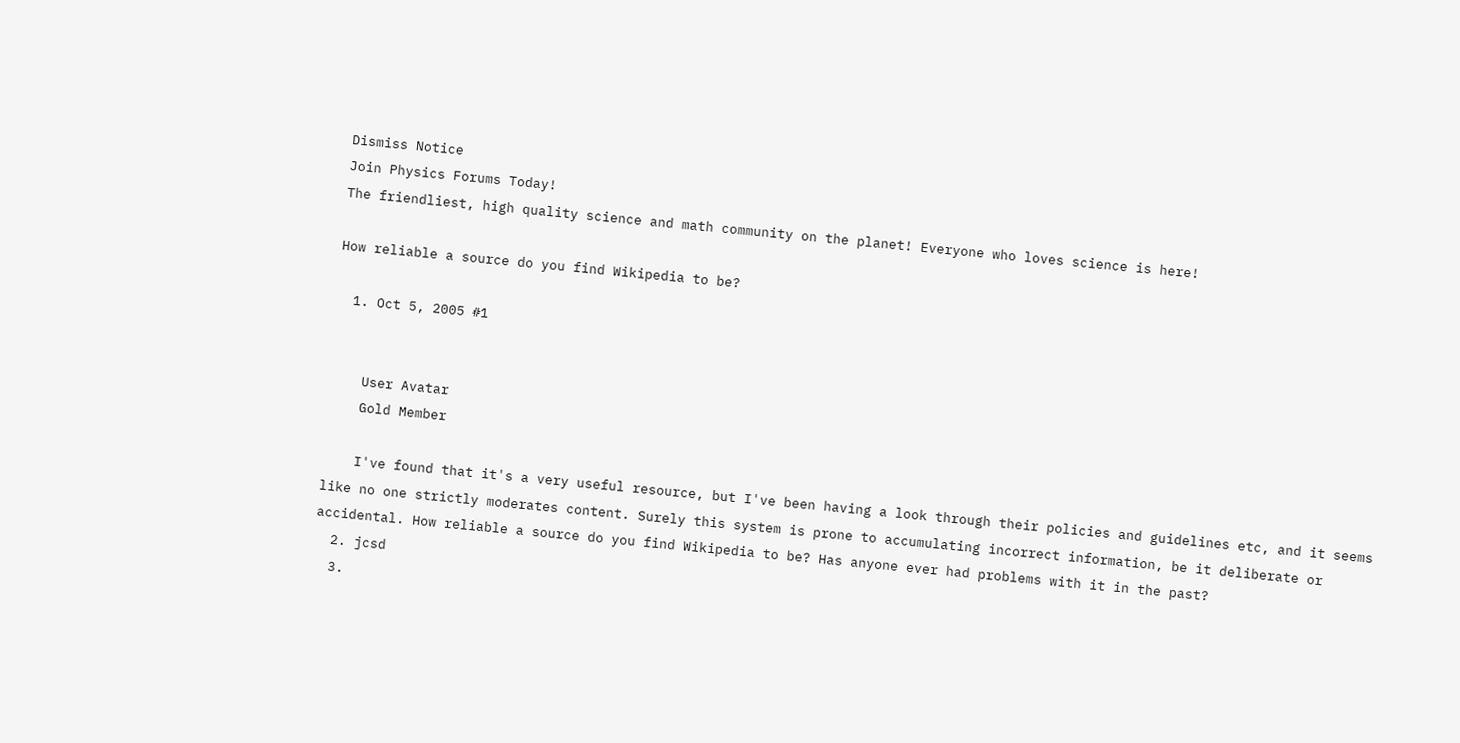Dismiss Notice
Join Physics Forums Today!
The friendliest, high quality science and math community on the planet! Everyone who loves science is here!

How reliable a source do you find Wikipedia to be?

  1. Oct 5, 2005 #1


    User Avatar
    Gold Member

    I've found that it's a very useful resource, but I've been having a look through their policies and guidelines etc, and it seems like no one strictly moderates content. Surely this system is prone to accumulating incorrect information, be it deliberate or accidental. How reliable a source do you find Wikipedia to be? Has anyone ever had problems with it in the past?
  2. jcsd
  3.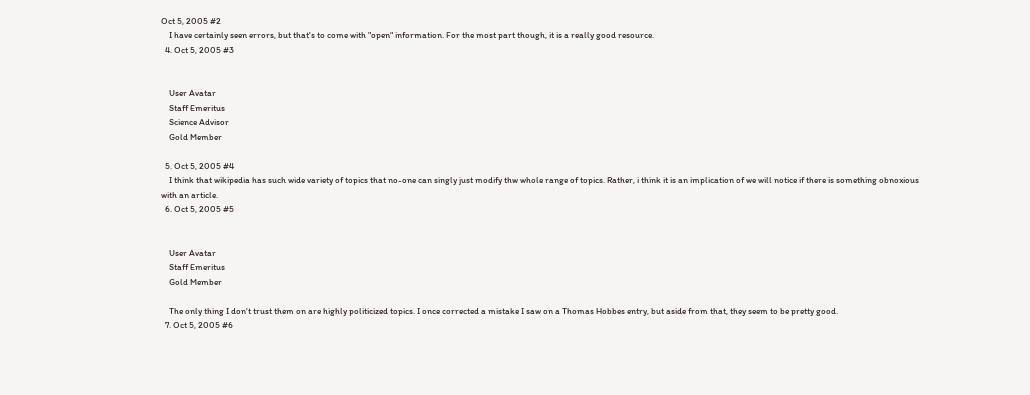Oct 5, 2005 #2
    I have certainly seen errors, but that's to come with "open" information. For the most part though, it is a really good resource.
  4. Oct 5, 2005 #3


    User Avatar
    Staff Emeritus
    Science Advisor
    Gold Member

  5. Oct 5, 2005 #4
    I think that wikipedia has such wide variety of topics that no-one can singly just modify thw whole range of topics. Rather, i think it is an implication of we will notice if there is something obnoxious with an article.
  6. Oct 5, 2005 #5


    User Avatar
    Staff Emeritus
    Gold Member

    The only thing I don't trust them on are highly politicized topics. I once corrected a mistake I saw on a Thomas Hobbes entry, but aside from that, they seem to be pretty good.
  7. Oct 5, 2005 #6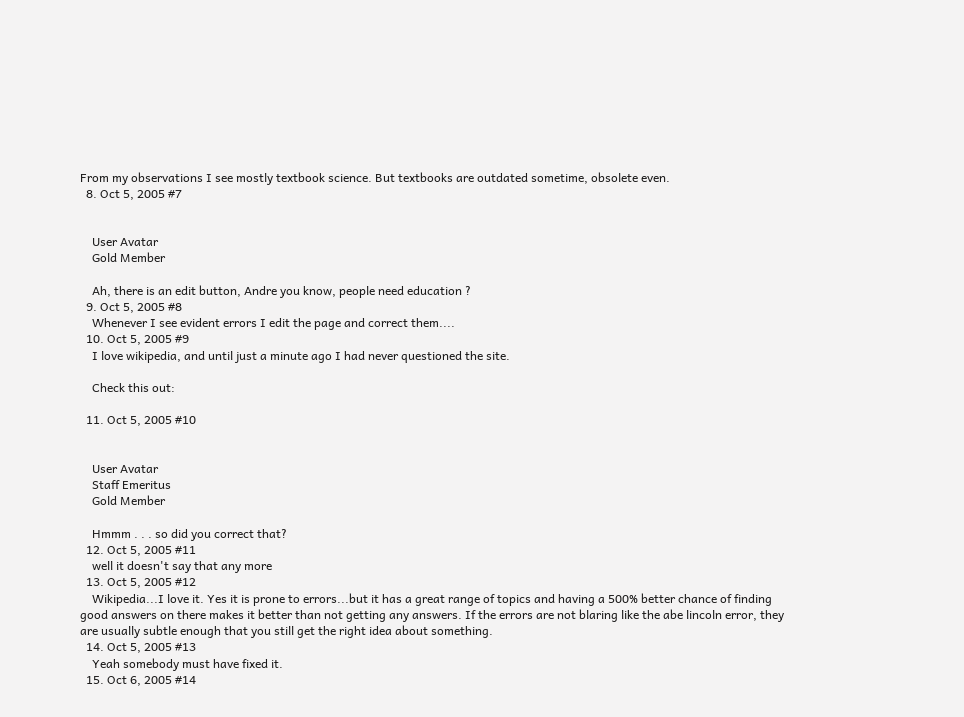From my observations I see mostly textbook science. But textbooks are outdated sometime, obsolete even.
  8. Oct 5, 2005 #7


    User Avatar
    Gold Member

    Ah, there is an edit button, Andre you know, people need education ?
  9. Oct 5, 2005 #8
    Whenever I see evident errors I edit the page and correct them....
  10. Oct 5, 2005 #9
    I love wikipedia, and until just a minute ago I had never questioned the site.

    Check this out:

  11. Oct 5, 2005 #10


    User Avatar
    Staff Emeritus
    Gold Member

    Hmmm . . . so did you correct that?
  12. Oct 5, 2005 #11
    well it doesn't say that any more
  13. Oct 5, 2005 #12
    Wikipedia...I love it. Yes it is prone to errors...but it has a great range of topics and having a 500% better chance of finding good answers on there makes it better than not getting any answers. If the errors are not blaring like the abe lincoln error, they are usually subtle enough that you still get the right idea about something.
  14. Oct 5, 2005 #13
    Yeah somebody must have fixed it.
  15. Oct 6, 2005 #14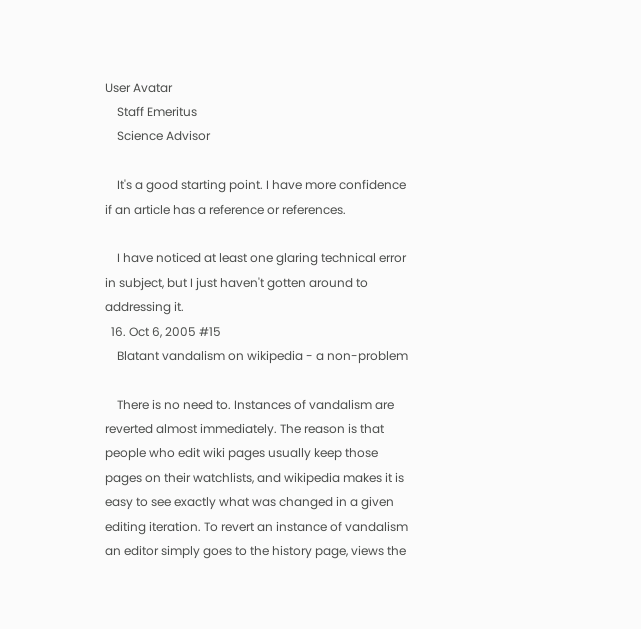User Avatar
    Staff Emeritus
    Science Advisor

    It's a good starting point. I have more confidence if an article has a reference or references.

    I have noticed at least one glaring technical error in subject, but I just haven't gotten around to addressing it.
  16. Oct 6, 2005 #15
    Blatant vandalism on wikipedia - a non-problem

    There is no need to. Instances of vandalism are reverted almost immediately. The reason is that people who edit wiki pages usually keep those pages on their watchlists, and wikipedia makes it is easy to see exactly what was changed in a given editing iteration. To revert an instance of vandalism an editor simply goes to the history page, views the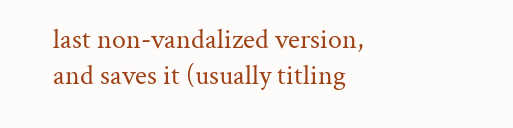last non-vandalized version, and saves it (usually titling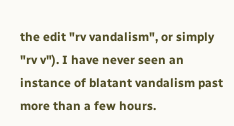the edit "rv vandalism", or simply "rv v"). I have never seen an instance of blatant vandalism past more than a few hours.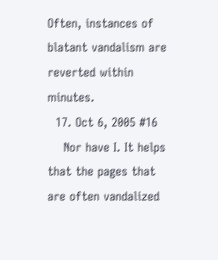Often, instances of blatant vandalism are reverted within minutes.
  17. Oct 6, 2005 #16
    Nor have I. It helps that the pages that are often vandalized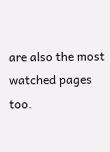are also the most watched pages too.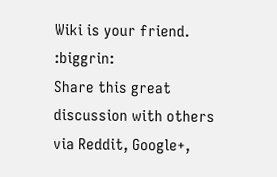Wiki is your friend. :biggrin:
Share this great discussion with others via Reddit, Google+,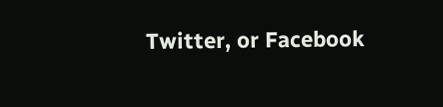Twitter, or Facebook